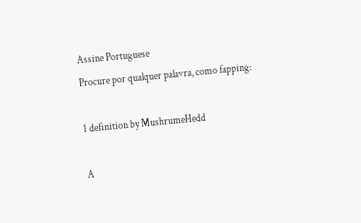Assine Portuguese
Procure por qualquer palavra, como fapping:

1 definition by MushrumeHedd

A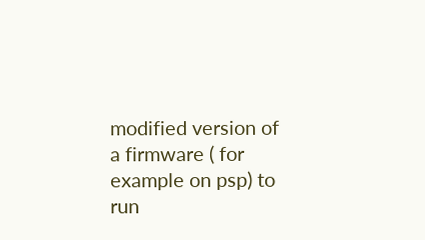modified version of a firmware ( for example on psp) to run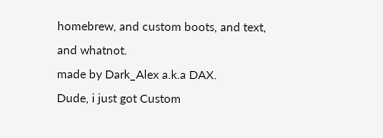homebrew, and custom boots, and text, and whatnot.
made by Dark_Alex a.k.a DAX.
Dude, i just got Custom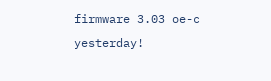firmware 3.03 oe-c yesterday!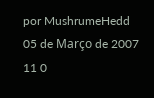por MushrumeHedd 05 de Março de 2007
11 0